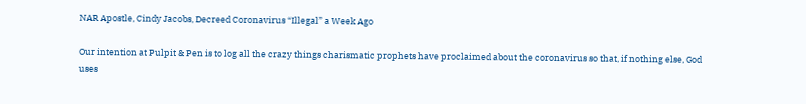NAR Apostle, Cindy Jacobs, Decreed Coronavirus “Illegal” a Week Ago

Our intention at Pulpit & Pen is to log all the crazy things charismatic prophets have proclaimed about the coronavirus so that, if nothing else, God uses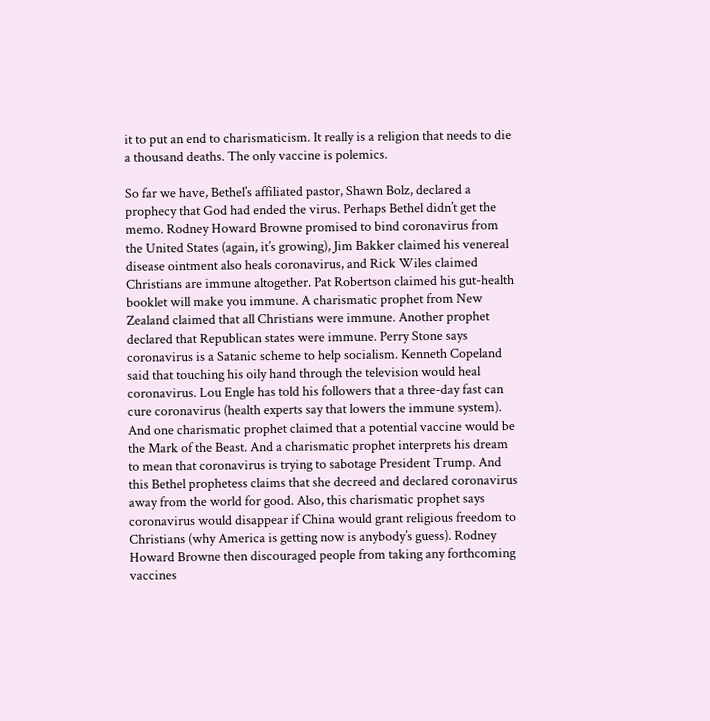it to put an end to charismaticism. It really is a religion that needs to die a thousand deaths. The only vaccine is polemics.

So far we have, Bethel’s affiliated pastor, Shawn Bolz, declared a prophecy that God had ended the virus. Perhaps Bethel didn’t get the memo. Rodney Howard Browne promised to bind coronavirus from the United States (again, it’s growing), Jim Bakker claimed his venereal disease ointment also heals coronavirus, and Rick Wiles claimed Christians are immune altogether. Pat Robertson claimed his gut-health booklet will make you immune. A charismatic prophet from New Zealand claimed that all Christians were immune. Another prophet declared that Republican states were immune. Perry Stone says coronavirus is a Satanic scheme to help socialism. Kenneth Copeland said that touching his oily hand through the television would heal coronavirus. Lou Engle has told his followers that a three-day fast can cure coronavirus (health experts say that lowers the immune system). And one charismatic prophet claimed that a potential vaccine would be the Mark of the Beast. And a charismatic prophet interprets his dream to mean that coronavirus is trying to sabotage President Trump. And this Bethel prophetess claims that she decreed and declared coronavirus away from the world for good. Also, this charismatic prophet says coronavirus would disappear if China would grant religious freedom to Christians (why America is getting now is anybody’s guess). Rodney Howard Browne then discouraged people from taking any forthcoming vaccines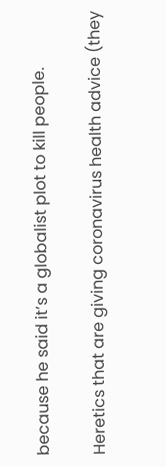because he said it’s a globalist plot to kill people.

Heretics that are giving coronavirus health advice (they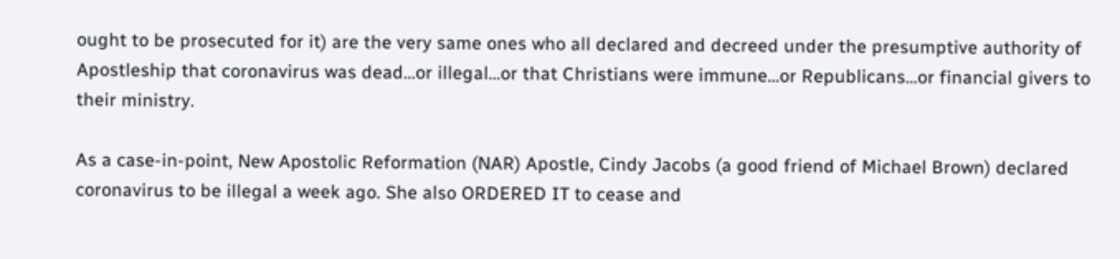ought to be prosecuted for it) are the very same ones who all declared and decreed under the presumptive authority of Apostleship that coronavirus was dead…or illegal…or that Christians were immune…or Republicans…or financial givers to their ministry.

As a case-in-point, New Apostolic Reformation (NAR) Apostle, Cindy Jacobs (a good friend of Michael Brown) declared coronavirus to be illegal a week ago. She also ORDERED IT to cease and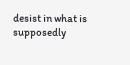desist in what is supposedly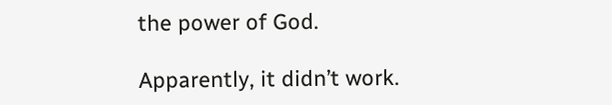the power of God.

Apparently, it didn’t work.